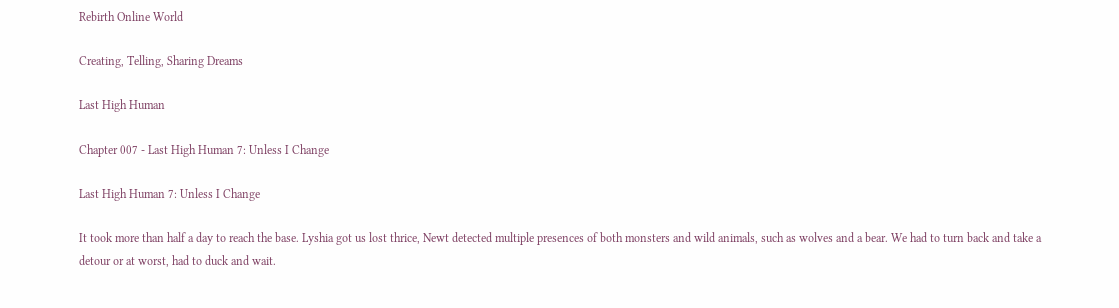Rebirth Online World

Creating, Telling, Sharing Dreams

Last High Human

Chapter 007 - Last High Human 7: Unless I Change

Last High Human 7: Unless I Change

It took more than half a day to reach the base. Lyshia got us lost thrice, Newt detected multiple presences of both monsters and wild animals, such as wolves and a bear. We had to turn back and take a detour or at worst, had to duck and wait.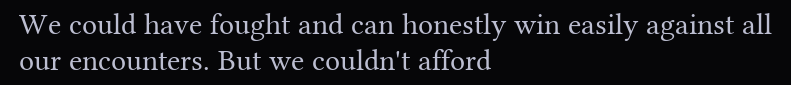We could have fought and can honestly win easily against all our encounters. But we couldn't afford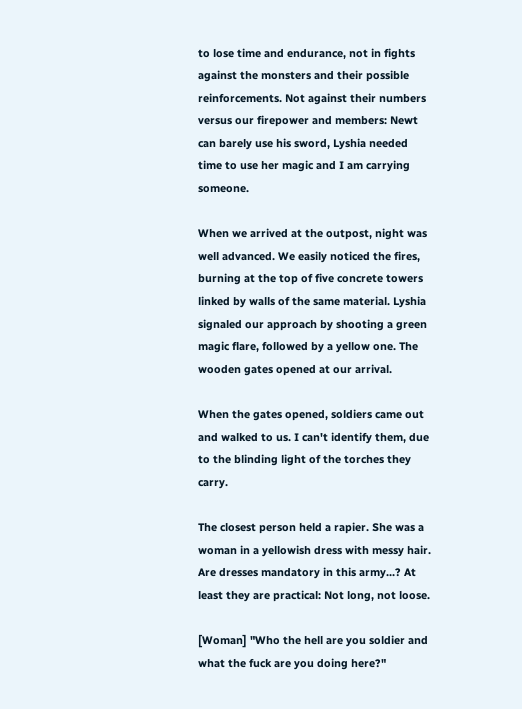to lose time and endurance, not in fights against the monsters and their possible reinforcements. Not against their numbers versus our firepower and members: Newt can barely use his sword, Lyshia needed time to use her magic and I am carrying someone.

When we arrived at the outpost, night was well advanced. We easily noticed the fires, burning at the top of five concrete towers linked by walls of the same material. Lyshia signaled our approach by shooting a green magic flare, followed by a yellow one. The wooden gates opened at our arrival.

When the gates opened, soldiers came out and walked to us. I can't identify them, due to the blinding light of the torches they carry.

The closest person held a rapier. She was a woman in a yellowish dress with messy hair. Are dresses mandatory in this army...? At least they are practical: Not long, not loose.

[Woman] "Who the hell are you soldier and what the fuck are you doing here?"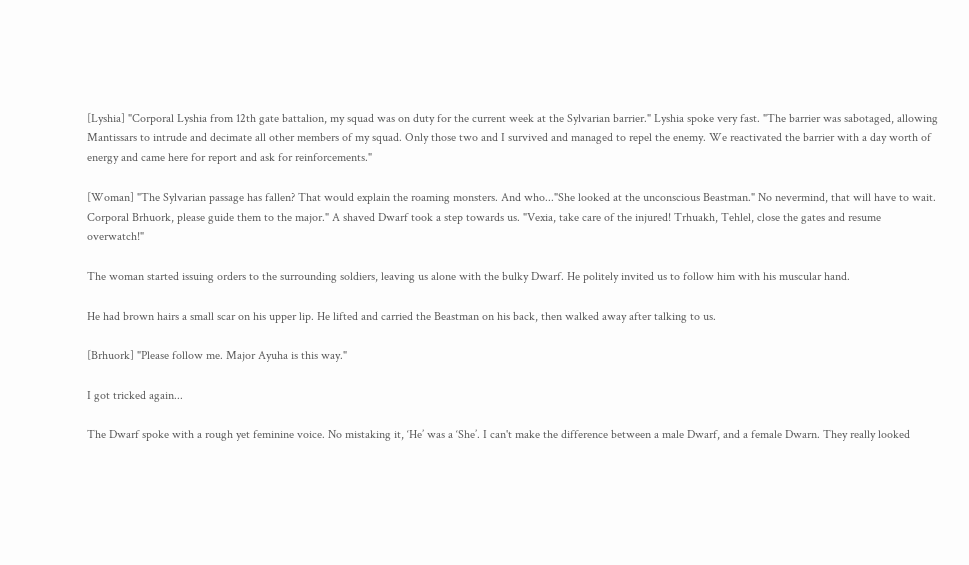[Lyshia] "Corporal Lyshia from 12th gate battalion, my squad was on duty for the current week at the Sylvarian barrier." Lyshia spoke very fast. "The barrier was sabotaged, allowing Mantissars to intrude and decimate all other members of my squad. Only those two and I survived and managed to repel the enemy. We reactivated the barrier with a day worth of energy and came here for report and ask for reinforcements."

[Woman] "The Sylvarian passage has fallen? That would explain the roaming monsters. And who..."She looked at the unconscious Beastman." No nevermind, that will have to wait. Corporal Brhuork, please guide them to the major." A shaved Dwarf took a step towards us. "Vexia, take care of the injured! Trhuakh, Tehlel, close the gates and resume overwatch!"

The woman started issuing orders to the surrounding soldiers, leaving us alone with the bulky Dwarf. He politely invited us to follow him with his muscular hand.

He had brown hairs a small scar on his upper lip. He lifted and carried the Beastman on his back, then walked away after talking to us.

[Brhuork] "Please follow me. Major Ayuha is this way."

I got tricked again...

The Dwarf spoke with a rough yet feminine voice. No mistaking it, ‘He’ was a ‘She’. I can't make the difference between a male Dwarf, and a female Dwarn. They really looked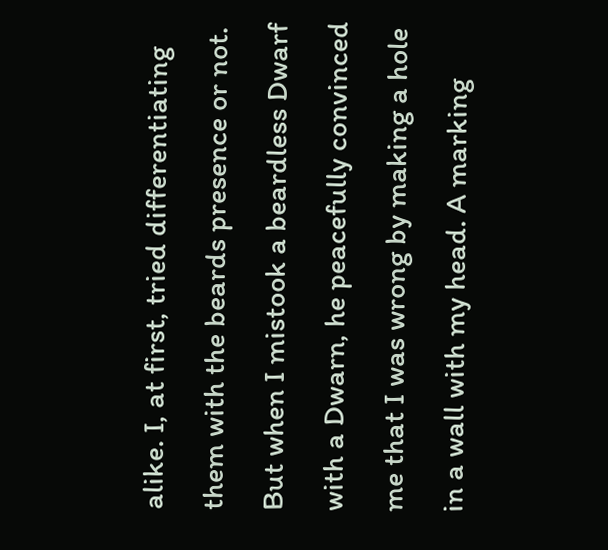alike. I, at first, tried differentiating them with the beards presence or not. But when I mistook a beardless Dwarf with a Dwarn, he peacefully convinced me that I was wrong by making a hole in a wall with my head. A marking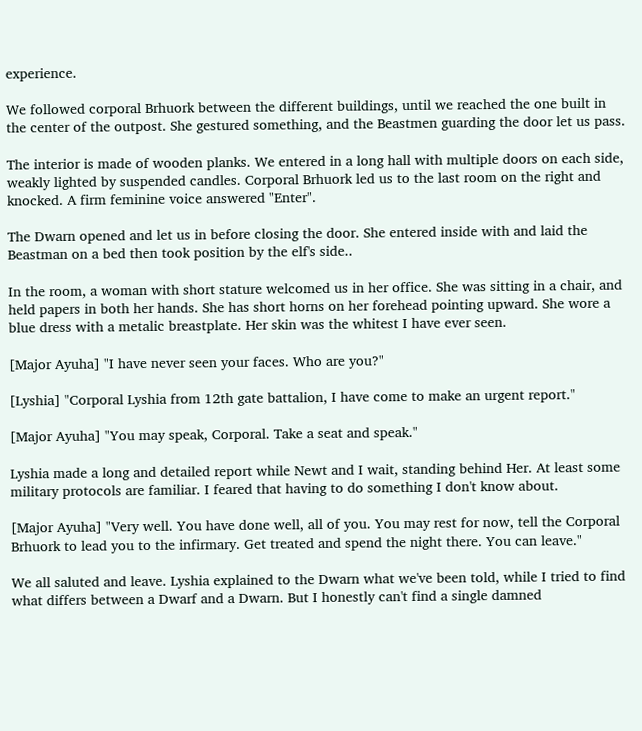experience.

We followed corporal Brhuork between the different buildings, until we reached the one built in the center of the outpost. She gestured something, and the Beastmen guarding the door let us pass.

The interior is made of wooden planks. We entered in a long hall with multiple doors on each side, weakly lighted by suspended candles. Corporal Brhuork led us to the last room on the right and knocked. A firm feminine voice answered "Enter".

The Dwarn opened and let us in before closing the door. She entered inside with and laid the Beastman on a bed then took position by the elf's side..

In the room, a woman with short stature welcomed us in her office. She was sitting in a chair, and held papers in both her hands. She has short horns on her forehead pointing upward. She wore a blue dress with a metalic breastplate. Her skin was the whitest I have ever seen.

[Major Ayuha] "I have never seen your faces. Who are you?"

[Lyshia] "Corporal Lyshia from 12th gate battalion, I have come to make an urgent report."

[Major Ayuha] "You may speak, Corporal. Take a seat and speak."

Lyshia made a long and detailed report while Newt and I wait, standing behind Her. At least some military protocols are familiar. I feared that having to do something I don't know about.

[Major Ayuha] "Very well. You have done well, all of you. You may rest for now, tell the Corporal Brhuork to lead you to the infirmary. Get treated and spend the night there. You can leave."

We all saluted and leave. Lyshia explained to the Dwarn what we've been told, while I tried to find what differs between a Dwarf and a Dwarn. But I honestly can't find a single damned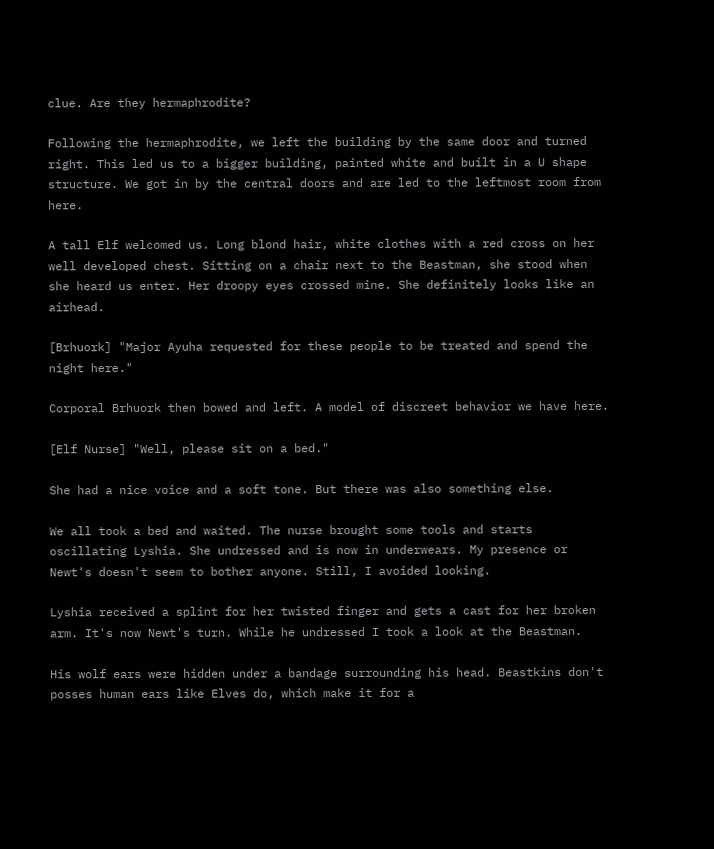clue. Are they hermaphrodite?

Following the hermaphrodite, we left the building by the same door and turned right. This led us to a bigger building, painted white and built in a U shape structure. We got in by the central doors and are led to the leftmost room from here.

A tall Elf welcomed us. Long blond hair, white clothes with a red cross on her well developed chest. Sitting on a chair next to the Beastman, she stood when she heard us enter. Her droopy eyes crossed mine. She definitely looks like an airhead.

[Brhuork] "Major Ayuha requested for these people to be treated and spend the night here."

Corporal Brhuork then bowed and left. A model of discreet behavior we have here.

[Elf Nurse] "Well, please sit on a bed."

She had a nice voice and a soft tone. But there was also something else.

We all took a bed and waited. The nurse brought some tools and starts oscillating Lyshia. She undressed and is now in underwears. My presence or Newt's doesn't seem to bother anyone. Still, I avoided looking.

Lyshia received a splint for her twisted finger and gets a cast for her broken arm. It's now Newt's turn. While he undressed I took a look at the Beastman.

His wolf ears were hidden under a bandage surrounding his head. Beastkins don't posses human ears like Elves do, which make it for a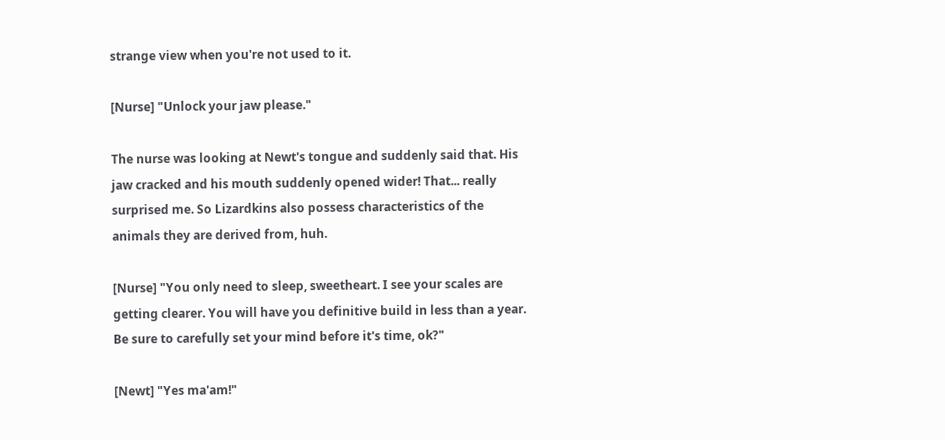strange view when you're not used to it.

[Nurse] "Unlock your jaw please."

The nurse was looking at Newt's tongue and suddenly said that. His jaw cracked and his mouth suddenly opened wider! That... really surprised me. So Lizardkins also possess characteristics of the animals they are derived from, huh.

[Nurse] "You only need to sleep, sweetheart. I see your scales are getting clearer. You will have you definitive build in less than a year. Be sure to carefully set your mind before it's time, ok?"

[Newt] "Yes ma'am!"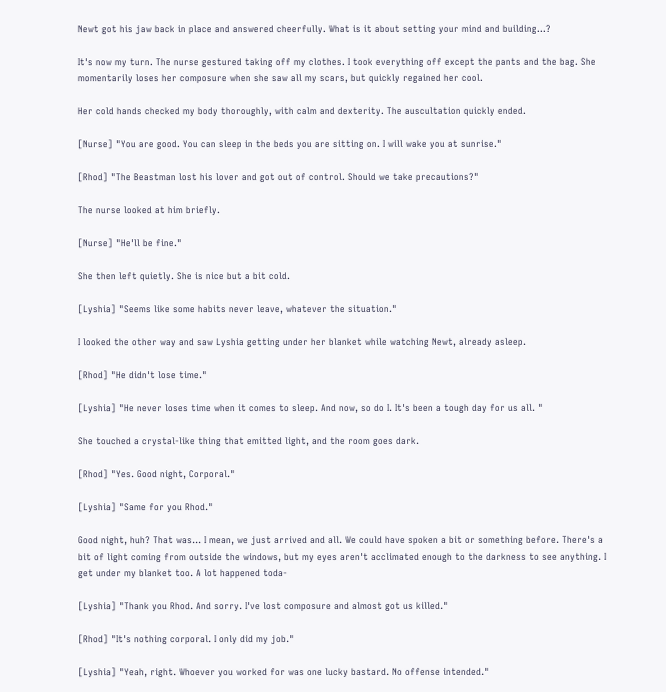Newt got his jaw back in place and answered cheerfully. What is it about setting your mind and building...?

It's now my turn. The nurse gestured taking off my clothes. I took everything off except the pants and the bag. She momentarily loses her composure when she saw all my scars, but quickly regained her cool.

Her cold hands checked my body thoroughly, with calm and dexterity. The auscultation quickly ended.

[Nurse] "You are good. You can sleep in the beds you are sitting on. I will wake you at sunrise."

[Rhod] "The Beastman lost his lover and got out of control. Should we take precautions?"

The nurse looked at him briefly.

[Nurse] "He'll be fine."

She then left quietly. She is nice but a bit cold.

[Lyshia] "Seems like some habits never leave, whatever the situation."

I looked the other way and saw Lyshia getting under her blanket while watching Newt, already asleep.

[Rhod] "He didn't lose time."

[Lyshia] "He never loses time when it comes to sleep. And now, so do I. It's been a tough day for us all. "

She touched a crystal-like thing that emitted light, and the room goes dark.

[Rhod] "Yes. Good night, Corporal."

[Lyshia] "Same for you Rhod."

Good night, huh? That was... I mean, we just arrived and all. We could have spoken a bit or something before. There's a bit of light coming from outside the windows, but my eyes aren't acclimated enough to the darkness to see anything. I get under my blanket too. A lot happened toda-

[Lyshia] "Thank you Rhod. And sorry. I've lost composure and almost got us killed."

[Rhod] "It's nothing corporal. I only did my job."

[Lyshia] "Yeah, right. Whoever you worked for was one lucky bastard. No offense intended."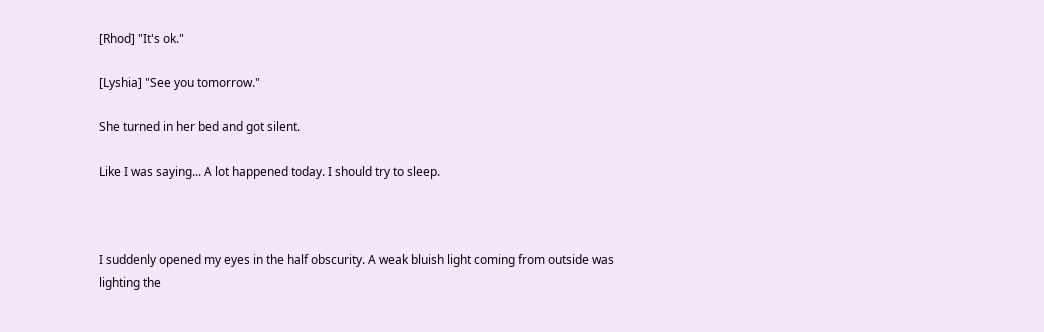[Rhod] "It's ok."

[Lyshia] "See you tomorrow."

She turned in her bed and got silent.

Like I was saying... A lot happened today. I should try to sleep.



I suddenly opened my eyes in the half obscurity. A weak bluish light coming from outside was lighting the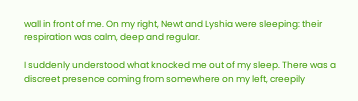wall in front of me. On my right, Newt and Lyshia were sleeping: their respiration was calm, deep and regular.

I suddenly understood what knocked me out of my sleep. There was a discreet presence coming from somewhere on my left, creepily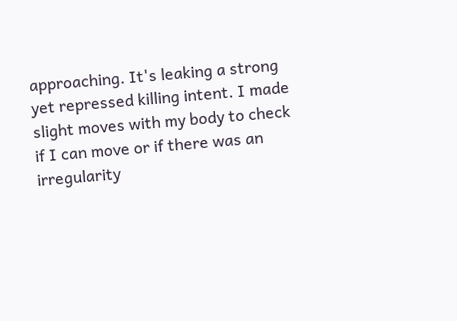approaching. It's leaking a strong yet repressed killing intent. I made slight moves with my body to check if I can move or if there was an irregularity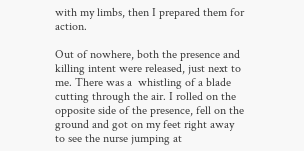with my limbs, then I prepared them for action.

Out of nowhere, both the presence and killing intent were released, just next to me. There was a  whistling of a blade cutting through the air. I rolled on the opposite side of the presence, fell on the ground and got on my feet right away to see the nurse jumping at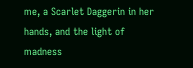me, a Scarlet Daggerin in her hands, and the light of madness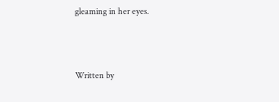gleaming in her eyes.




Written by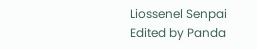Liossenel Senpai
Edited by Panda